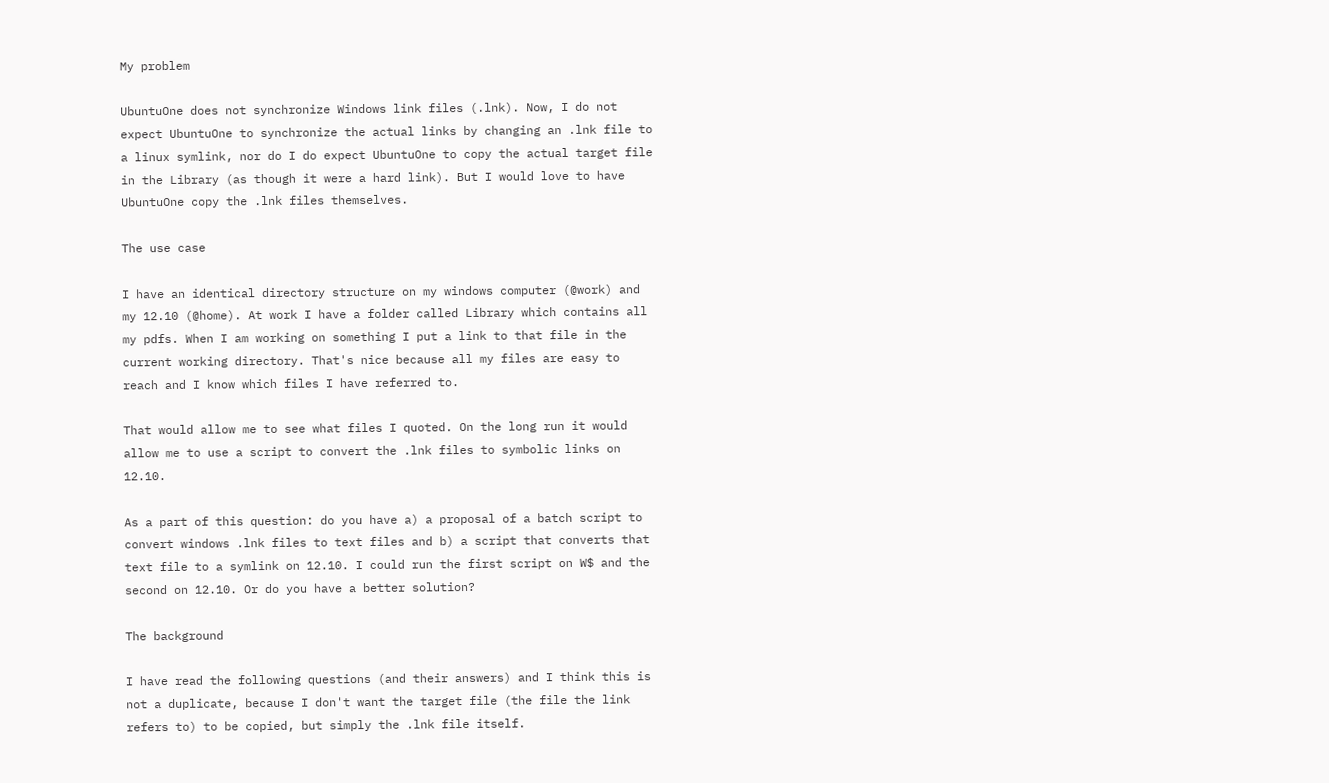My problem

UbuntuOne does not synchronize Windows link files (.lnk). Now, I do not expect UbuntuOne to synchronize the actual links by changing an .lnk file to a linux symlink, nor do I do expect UbuntuOne to copy the actual target file in the Library (as though it were a hard link). But I would love to have UbuntuOne copy the .lnk files themselves.

The use case

I have an identical directory structure on my windows computer (@work) and my 12.10 (@home). At work I have a folder called Library which contains all my pdfs. When I am working on something I put a link to that file in the current working directory. That's nice because all my files are easy to reach and I know which files I have referred to.

That would allow me to see what files I quoted. On the long run it would allow me to use a script to convert the .lnk files to symbolic links on 12.10.

As a part of this question: do you have a) a proposal of a batch script to convert windows .lnk files to text files and b) a script that converts that text file to a symlink on 12.10. I could run the first script on W$ and the second on 12.10. Or do you have a better solution?

The background

I have read the following questions (and their answers) and I think this is not a duplicate, because I don't want the target file (the file the link refers to) to be copied, but simply the .lnk file itself.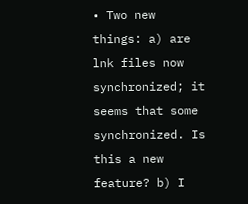• Two new things: a) are lnk files now synchronized; it seems that some synchronized. Is this a new feature? b) I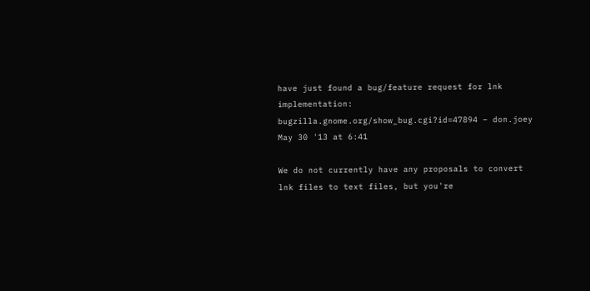have just found a bug/feature request for lnk implementation: bugzilla.gnome.org/show_bug.cgi?id=47894 – don.joey May 30 '13 at 6:41

We do not currently have any proposals to convert lnk files to text files, but you're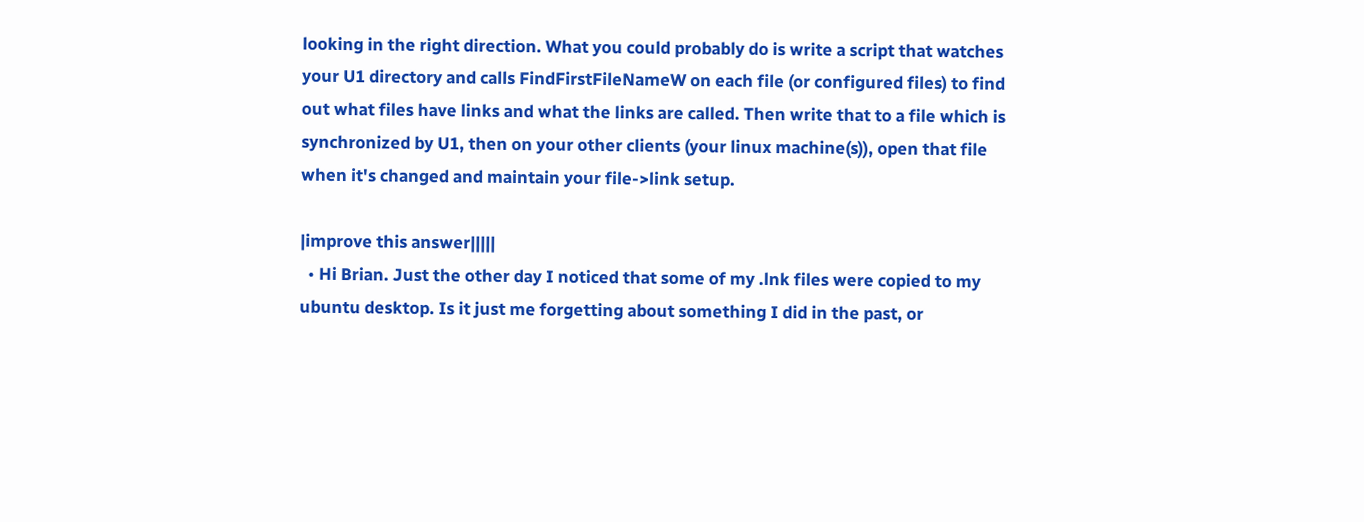looking in the right direction. What you could probably do is write a script that watches your U1 directory and calls FindFirstFileNameW on each file (or configured files) to find out what files have links and what the links are called. Then write that to a file which is synchronized by U1, then on your other clients (your linux machine(s)), open that file when it's changed and maintain your file->link setup.

|improve this answer|||||
  • Hi Brian. Just the other day I noticed that some of my .lnk files were copied to my ubuntu desktop. Is it just me forgetting about something I did in the past, or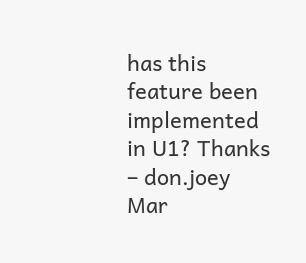has this feature been implemented in U1? Thanks – don.joey Mar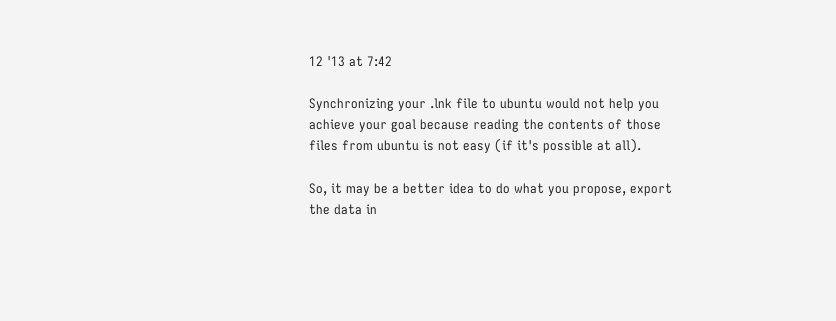12 '13 at 7:42

Synchronizing your .lnk file to ubuntu would not help you achieve your goal because reading the contents of those files from ubuntu is not easy (if it's possible at all).

So, it may be a better idea to do what you propose, export the data in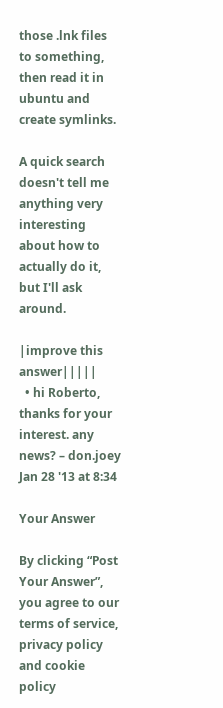those .lnk files to something, then read it in ubuntu and create symlinks.

A quick search doesn't tell me anything very interesting about how to actually do it, but I'll ask around.

|improve this answer|||||
  • hi Roberto, thanks for your interest. any news? – don.joey Jan 28 '13 at 8:34

Your Answer

By clicking “Post Your Answer”, you agree to our terms of service, privacy policy and cookie policy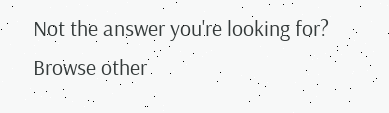Not the answer you're looking for? Browse other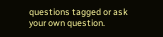questions tagged or ask your own question.